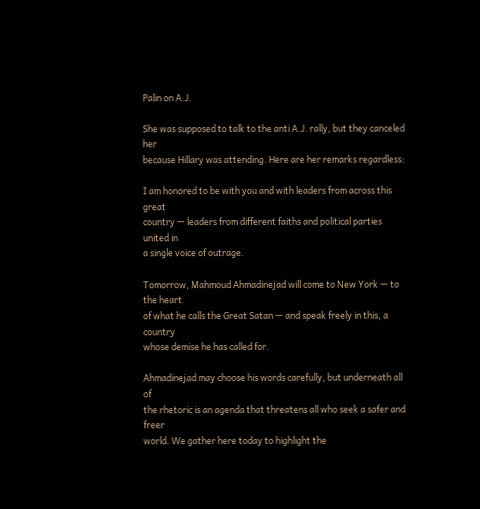Palin on A.J.

She was supposed to talk to the anti A.J. rally, but they canceled her
because Hillary was attending. Here are her remarks regardless:

I am honored to be with you and with leaders from across this great
country — leaders from different faiths and political parties united in
a single voice of outrage.

Tomorrow, Mahmoud Ahmadinejad will come to New York — to the heart
of what he calls the Great Satan — and speak freely in this, a country
whose demise he has called for.

Ahmadinejad may choose his words carefully, but underneath all of
the rhetoric is an agenda that threatens all who seek a safer and freer
world. We gather here today to highlight the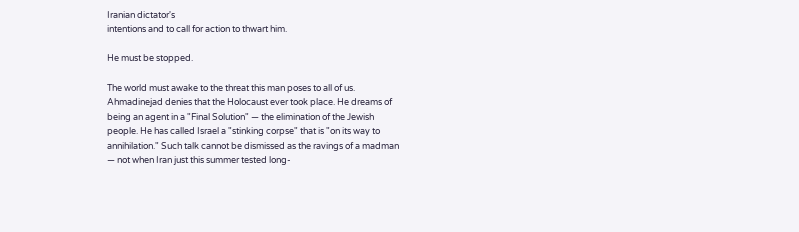Iranian dictator's
intentions and to call for action to thwart him.

He must be stopped.

The world must awake to the threat this man poses to all of us.
Ahmadinejad denies that the Holocaust ever took place. He dreams of
being an agent in a "Final Solution" — the elimination of the Jewish
people. He has called Israel a "stinking corpse" that is "on its way to
annihilation." Such talk cannot be dismissed as the ravings of a madman
— not when Iran just this summer tested long-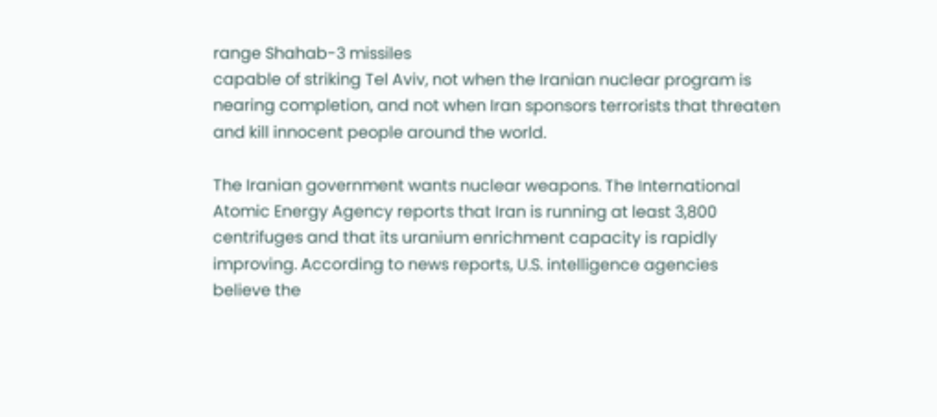range Shahab-3 missiles
capable of striking Tel Aviv, not when the Iranian nuclear program is
nearing completion, and not when Iran sponsors terrorists that threaten
and kill innocent people around the world.

The Iranian government wants nuclear weapons. The International
Atomic Energy Agency reports that Iran is running at least 3,800
centrifuges and that its uranium enrichment capacity is rapidly
improving. According to news reports, U.S. intelligence agencies
believe the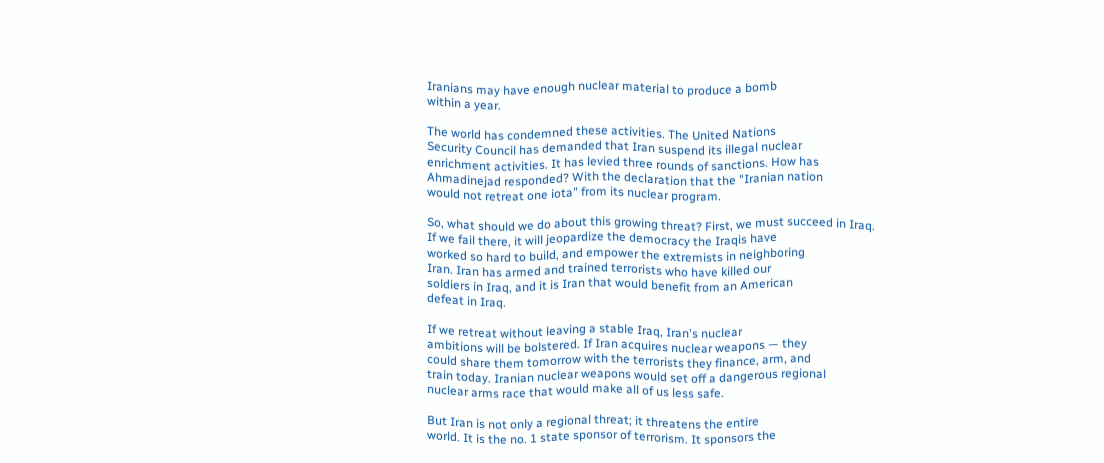Iranians may have enough nuclear material to produce a bomb
within a year.

The world has condemned these activities. The United Nations
Security Council has demanded that Iran suspend its illegal nuclear
enrichment activities. It has levied three rounds of sanctions. How has
Ahmadinejad responded? With the declaration that the "Iranian nation
would not retreat one iota" from its nuclear program.

So, what should we do about this growing threat? First, we must succeed in Iraq.
If we fail there, it will jeopardize the democracy the Iraqis have
worked so hard to build, and empower the extremists in neighboring
Iran. Iran has armed and trained terrorists who have killed our
soldiers in Iraq, and it is Iran that would benefit from an American
defeat in Iraq.

If we retreat without leaving a stable Iraq, Iran's nuclear
ambitions will be bolstered. If Iran acquires nuclear weapons — they
could share them tomorrow with the terrorists they finance, arm, and
train today. Iranian nuclear weapons would set off a dangerous regional
nuclear arms race that would make all of us less safe.

But Iran is not only a regional threat; it threatens the entire
world. It is the no. 1 state sponsor of terrorism. It sponsors the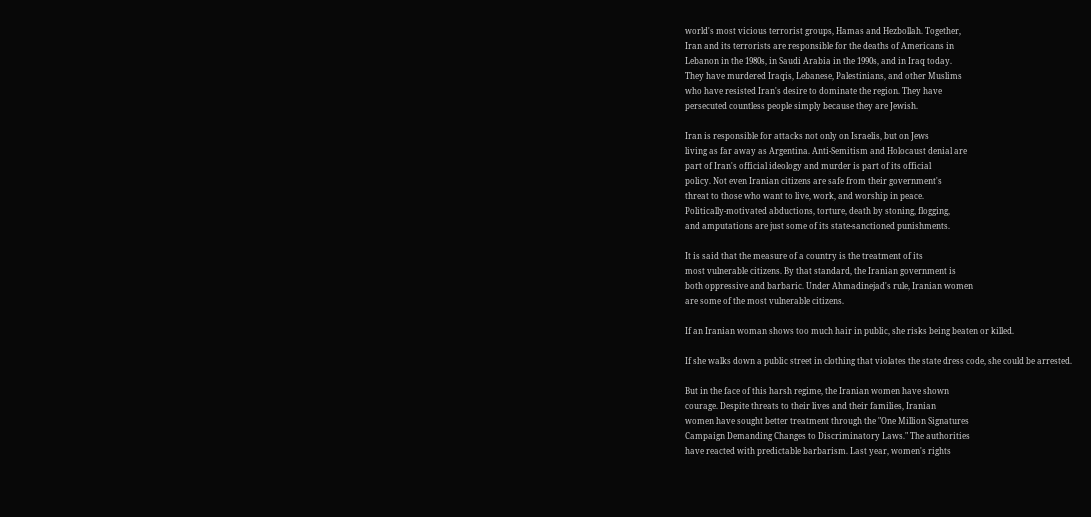world's most vicious terrorist groups, Hamas and Hezbollah. Together,
Iran and its terrorists are responsible for the deaths of Americans in
Lebanon in the 1980s, in Saudi Arabia in the 1990s, and in Iraq today.
They have murdered Iraqis, Lebanese, Palestinians, and other Muslims
who have resisted Iran's desire to dominate the region. They have
persecuted countless people simply because they are Jewish.

Iran is responsible for attacks not only on Israelis, but on Jews
living as far away as Argentina. Anti-Semitism and Holocaust denial are
part of Iran's official ideology and murder is part of its official
policy. Not even Iranian citizens are safe from their government's
threat to those who want to live, work, and worship in peace.
Politically-motivated abductions, torture, death by stoning, flogging,
and amputations are just some of its state-sanctioned punishments.

It is said that the measure of a country is the treatment of its
most vulnerable citizens. By that standard, the Iranian government is
both oppressive and barbaric. Under Ahmadinejad's rule, Iranian women
are some of the most vulnerable citizens.

If an Iranian woman shows too much hair in public, she risks being beaten or killed.

If she walks down a public street in clothing that violates the state dress code, she could be arrested.

But in the face of this harsh regime, the Iranian women have shown
courage. Despite threats to their lives and their families, Iranian
women have sought better treatment through the "One Million Signatures
Campaign Demanding Changes to Discriminatory Laws." The authorities
have reacted with predictable barbarism. Last year, women's rights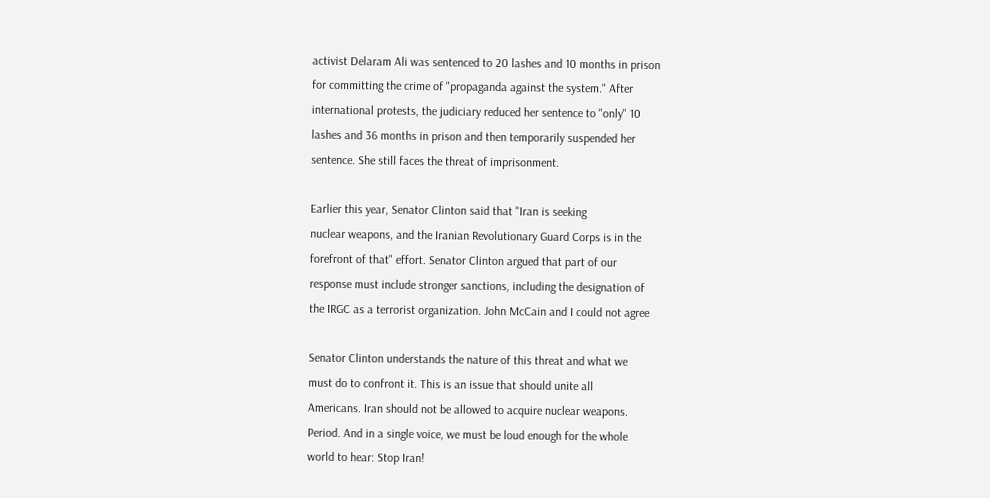activist Delaram Ali was sentenced to 20 lashes and 10 months in prison
for committing the crime of "propaganda against the system." After
international protests, the judiciary reduced her sentence to "only" 10
lashes and 36 months in prison and then temporarily suspended her
sentence. She still faces the threat of imprisonment.

Earlier this year, Senator Clinton said that "Iran is seeking
nuclear weapons, and the Iranian Revolutionary Guard Corps is in the
forefront of that" effort. Senator Clinton argued that part of our
response must include stronger sanctions, including the designation of
the IRGC as a terrorist organization. John McCain and I could not agree

Senator Clinton understands the nature of this threat and what we
must do to confront it. This is an issue that should unite all
Americans. Iran should not be allowed to acquire nuclear weapons.
Period. And in a single voice, we must be loud enough for the whole
world to hear: Stop Iran!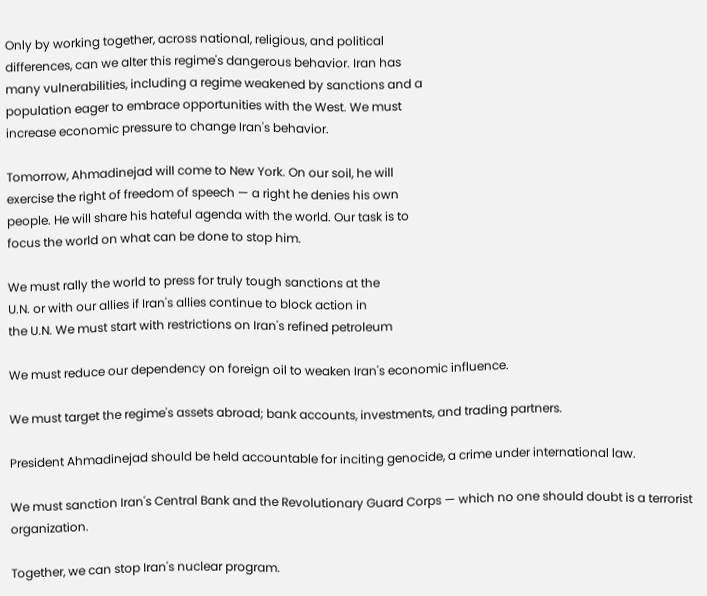Only by working together, across national, religious, and political
differences, can we alter this regime's dangerous behavior. Iran has
many vulnerabilities, including a regime weakened by sanctions and a
population eager to embrace opportunities with the West. We must
increase economic pressure to change Iran's behavior.

Tomorrow, Ahmadinejad will come to New York. On our soil, he will
exercise the right of freedom of speech — a right he denies his own
people. He will share his hateful agenda with the world. Our task is to
focus the world on what can be done to stop him.

We must rally the world to press for truly tough sanctions at the
U.N. or with our allies if Iran's allies continue to block action in
the U.N. We must start with restrictions on Iran's refined petroleum

We must reduce our dependency on foreign oil to weaken Iran's economic influence.

We must target the regime's assets abroad; bank accounts, investments, and trading partners.

President Ahmadinejad should be held accountable for inciting genocide, a crime under international law.

We must sanction Iran's Central Bank and the Revolutionary Guard Corps — which no one should doubt is a terrorist organization.

Together, we can stop Iran's nuclear program.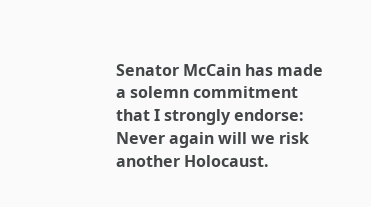Senator McCain has made a solemn commitment that I strongly endorse:
Never again will we risk another Holocaust.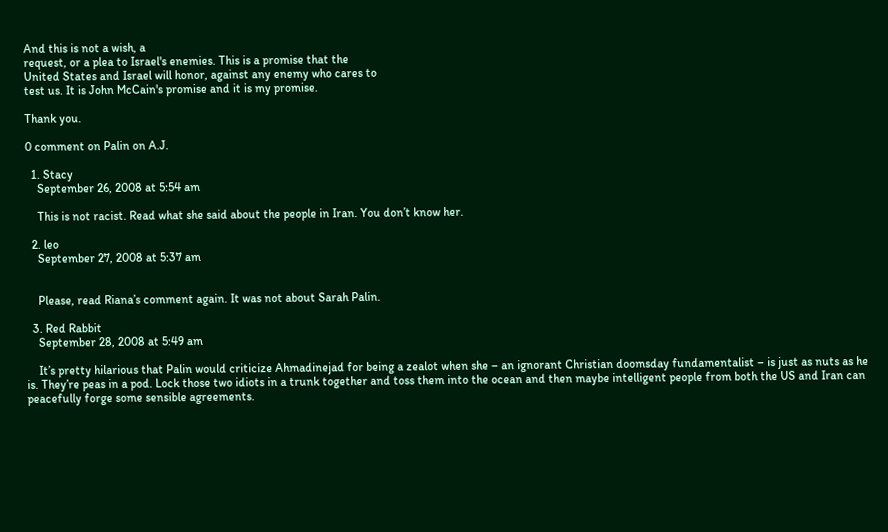And this is not a wish, a
request, or a plea to Israel's enemies. This is a promise that the
United States and Israel will honor, against any enemy who cares to
test us. It is John McCain's promise and it is my promise.

Thank you.

0 comment on Palin on A.J.

  1. Stacy
    September 26, 2008 at 5:54 am

    This is not racist. Read what she said about the people in Iran. You don’t know her.

  2. leo
    September 27, 2008 at 5:37 am


    Please, read Riana’s comment again. It was not about Sarah Palin.

  3. Red Rabbit
    September 28, 2008 at 5:49 am

    It’s pretty hilarious that Palin would criticize Ahmadinejad for being a zealot when she – an ignorant Christian doomsday fundamentalist – is just as nuts as he is. They’re peas in a pod. Lock those two idiots in a trunk together and toss them into the ocean and then maybe intelligent people from both the US and Iran can peacefully forge some sensible agreements.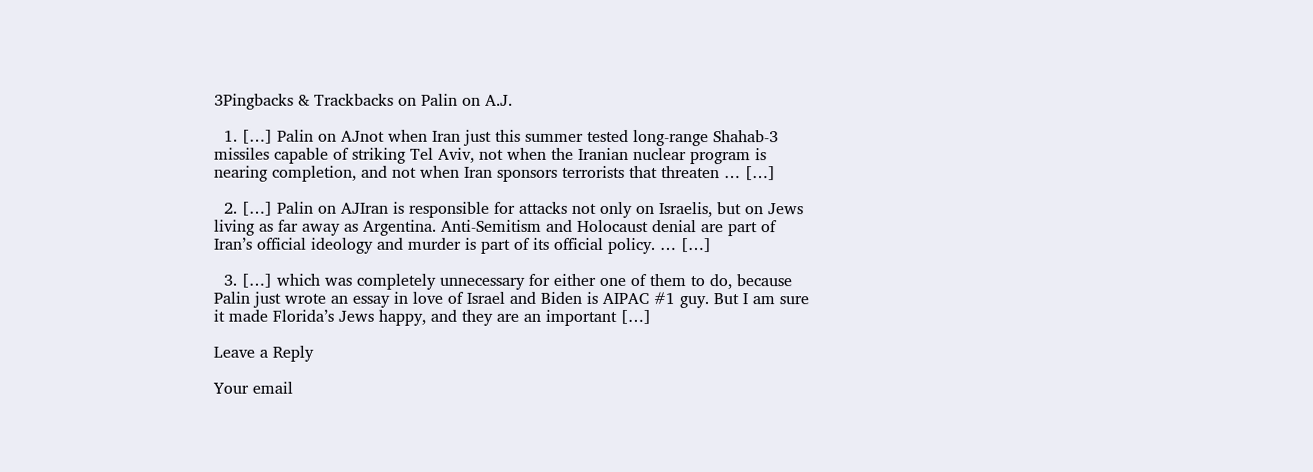3Pingbacks & Trackbacks on Palin on A.J.

  1. […] Palin on AJnot when Iran just this summer tested long-range Shahab-3 missiles capable of striking Tel Aviv, not when the Iranian nuclear program is nearing completion, and not when Iran sponsors terrorists that threaten … […]

  2. […] Palin on AJIran is responsible for attacks not only on Israelis, but on Jews living as far away as Argentina. Anti-Semitism and Holocaust denial are part of Iran’s official ideology and murder is part of its official policy. … […]

  3. […] which was completely unnecessary for either one of them to do, because Palin just wrote an essay in love of Israel and Biden is AIPAC #1 guy. But I am sure it made Florida’s Jews happy, and they are an important […]

Leave a Reply

Your email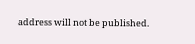address will not be published.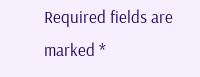Required fields are marked *